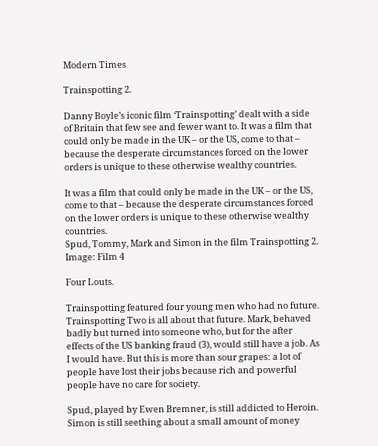Modern Times

Trainspotting 2.

Danny Boyle’s iconic film ‘Trainspotting’ dealt with a side of Britain that few see and fewer want to. It was a film that could only be made in the UK – or the US, come to that – because the desperate circumstances forced on the lower orders is unique to these otherwise wealthy countries.

It was a film that could only be made in the UK – or the US, come to that – because the desperate circumstances forced on the lower orders is unique to these otherwise wealthy countries.
Spud, Tommy, Mark and Simon in the film Trainspotting 2.
Image: Film 4

Four Louts.

Trainspotting featured four young men who had no future. Trainspotting Two is all about that future. Mark, behaved badly but turned into someone who, but for the after effects of the US banking fraud (3), would still have a job. As I would have. But this is more than sour grapes: a lot of people have lost their jobs because rich and powerful people have no care for society.

Spud, played by Ewen Bremner, is still addicted to Heroin. Simon is still seething about a small amount of money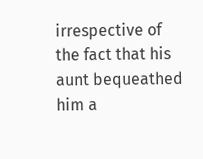irrespective of the fact that his aunt bequeathed him a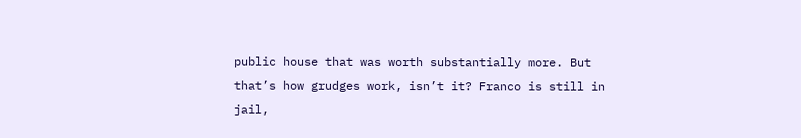public house that was worth substantially more. But that’s how grudges work, isn’t it? Franco is still in jail,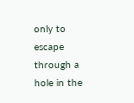only to escape through a hole in the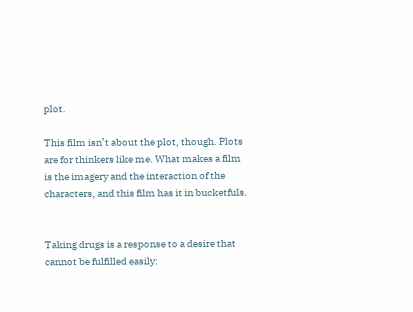plot.

This film isn’t about the plot, though. Plots are for thinkers like me. What makes a film is the imagery and the interaction of the characters, and this film has it in bucketfuls.


Taking drugs is a response to a desire that cannot be fulfilled easily: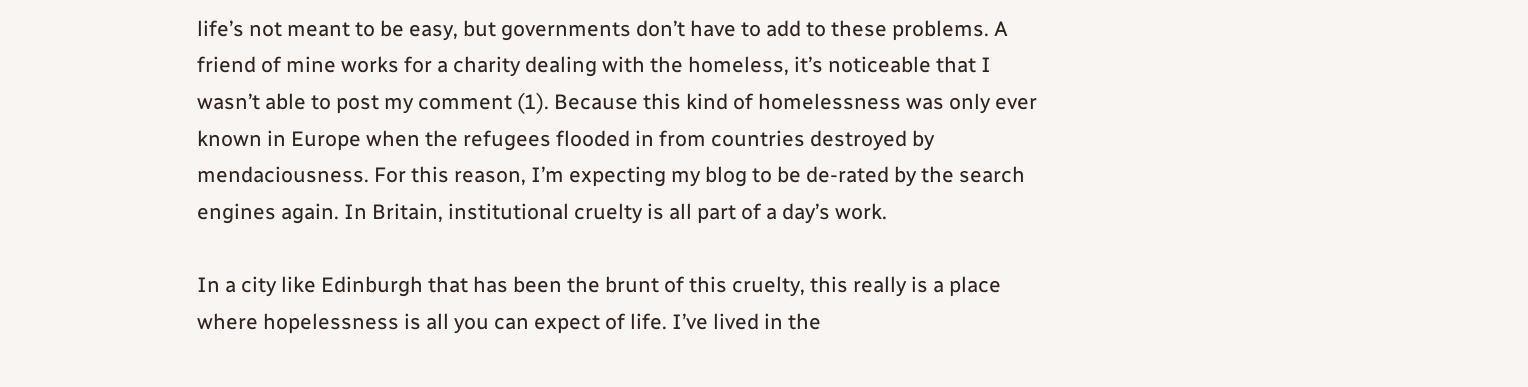life’s not meant to be easy, but governments don’t have to add to these problems. A friend of mine works for a charity dealing with the homeless, it’s noticeable that I wasn’t able to post my comment (1). Because this kind of homelessness was only ever known in Europe when the refugees flooded in from countries destroyed by mendaciousness. For this reason, I’m expecting my blog to be de-rated by the search engines again. In Britain, institutional cruelty is all part of a day’s work.

In a city like Edinburgh that has been the brunt of this cruelty, this really is a place where hopelessness is all you can expect of life. I’ve lived in the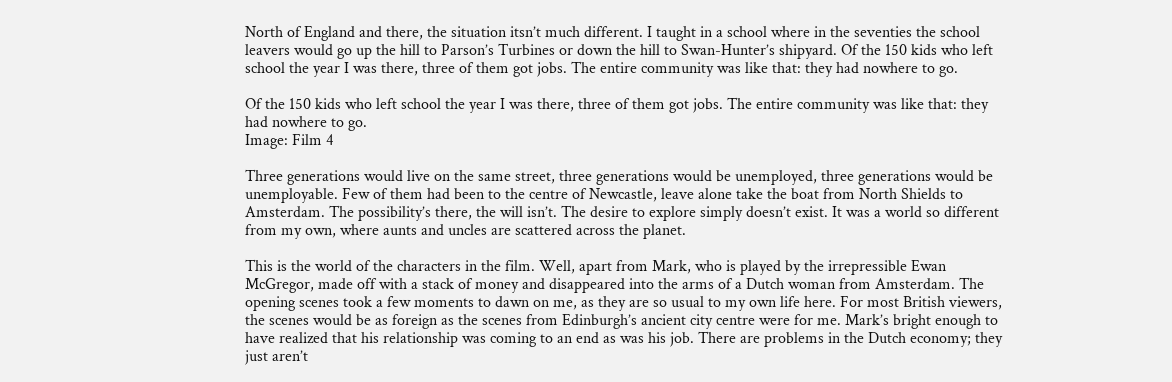North of England and there, the situation itsn’t much different. I taught in a school where in the seventies the school leavers would go up the hill to Parson’s Turbines or down the hill to Swan-Hunter’s shipyard. Of the 150 kids who left school the year I was there, three of them got jobs. The entire community was like that: they had nowhere to go.

Of the 150 kids who left school the year I was there, three of them got jobs. The entire community was like that: they had nowhere to go.
Image: Film 4

Three generations would live on the same street, three generations would be unemployed, three generations would be unemployable. Few of them had been to the centre of Newcastle, leave alone take the boat from North Shields to Amsterdam. The possibility’s there, the will isn’t. The desire to explore simply doesn’t exist. It was a world so different from my own, where aunts and uncles are scattered across the planet.

This is the world of the characters in the film. Well, apart from Mark, who is played by the irrepressible Ewan McGregor, made off with a stack of money and disappeared into the arms of a Dutch woman from Amsterdam. The opening scenes took a few moments to dawn on me, as they are so usual to my own life here. For most British viewers, the scenes would be as foreign as the scenes from Edinburgh’s ancient city centre were for me. Mark’s bright enough to have realized that his relationship was coming to an end as was his job. There are problems in the Dutch economy; they just aren’t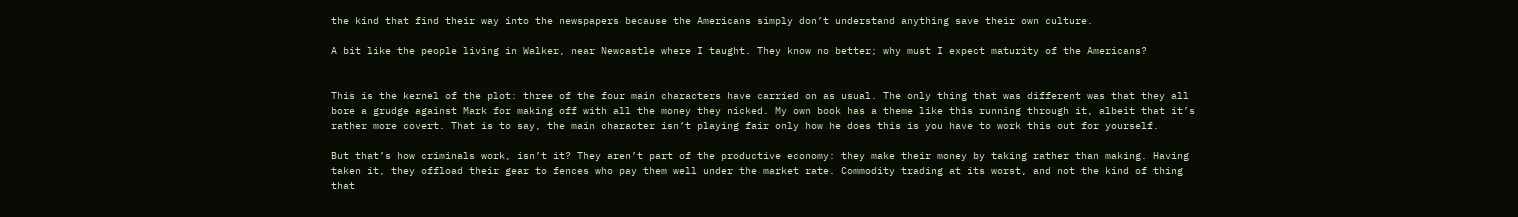the kind that find their way into the newspapers because the Americans simply don’t understand anything save their own culture.

A bit like the people living in Walker, near Newcastle where I taught. They know no better; why must I expect maturity of the Americans?


This is the kernel of the plot: three of the four main characters have carried on as usual. The only thing that was different was that they all bore a grudge against Mark for making off with all the money they nicked. My own book has a theme like this running through it, albeit that it’s rather more covert. That is to say, the main character isn’t playing fair only how he does this is you have to work this out for yourself.

But that’s how criminals work, isn’t it? They aren’t part of the productive economy: they make their money by taking rather than making. Having taken it, they offload their gear to fences who pay them well under the market rate. Commodity trading at its worst, and not the kind of thing that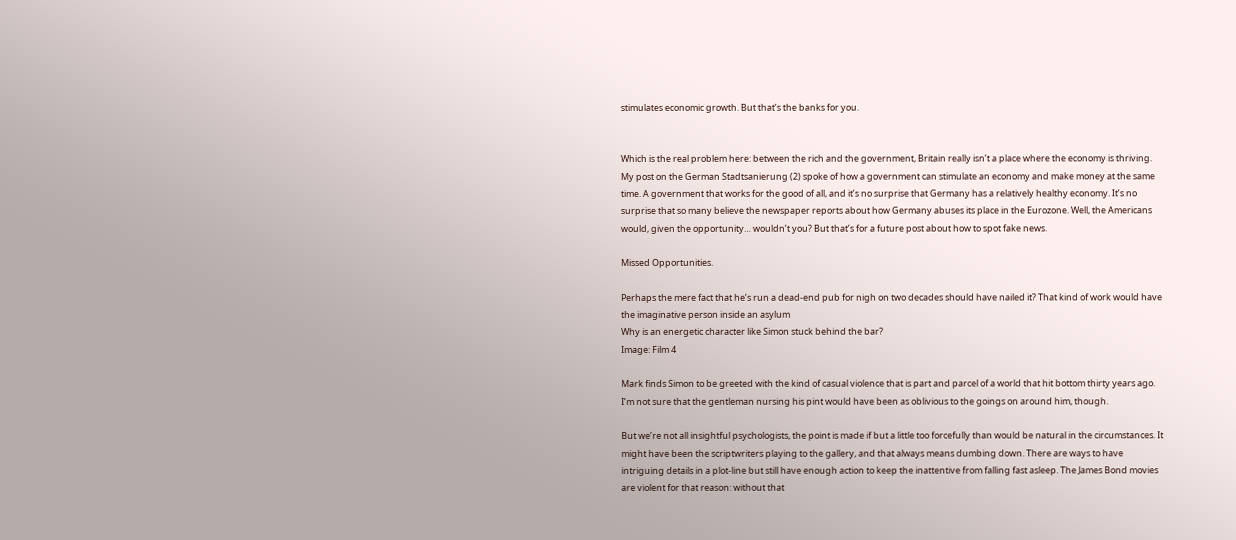stimulates economic growth. But that’s the banks for you.


Which is the real problem here: between the rich and the government, Britain really isn’t a place where the economy is thriving. My post on the German Stadtsanierung (2) spoke of how a government can stimulate an economy and make money at the same time. A government that works for the good of all, and it’s no surprise that Germany has a relatively healthy economy. It’s no surprise that so many believe the newspaper reports about how Germany abuses its place in the Eurozone. Well, the Americans would, given the opportunity… wouldn’t you? But that’s for a future post about how to spot fake news.

Missed Opportunities.

Perhaps the mere fact that he’s run a dead-end pub for nigh on two decades should have nailed it? That kind of work would have the imaginative person inside an asylum
Why is an energetic character like Simon stuck behind the bar?
Image: Film 4

Mark finds Simon to be greeted with the kind of casual violence that is part and parcel of a world that hit bottom thirty years ago. I’m not sure that the gentleman nursing his pint would have been as oblivious to the goings on around him, though.

But we’re not all insightful psychologists, the point is made if but a little too forcefully than would be natural in the circumstances. It might have been the scriptwriters playing to the gallery, and that always means dumbing down. There are ways to have intriguing details in a plot-line but still have enough action to keep the inattentive from falling fast asleep. The James Bond movies are violent for that reason: without that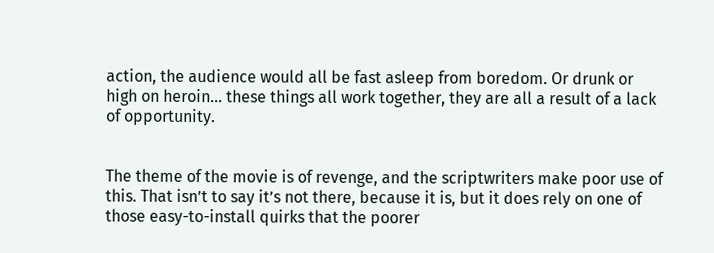action, the audience would all be fast asleep from boredom. Or drunk or high on heroin… these things all work together, they are all a result of a lack of opportunity.


The theme of the movie is of revenge, and the scriptwriters make poor use of this. That isn’t to say it’s not there, because it is, but it does rely on one of those easy-to-install quirks that the poorer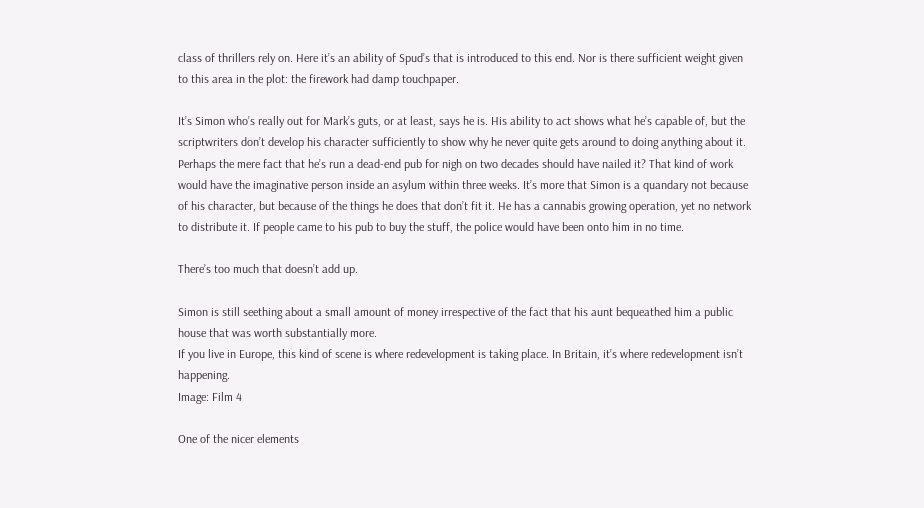class of thrillers rely on. Here it’s an ability of Spud’s that is introduced to this end. Nor is there sufficient weight given to this area in the plot: the firework had damp touchpaper.

It’s Simon who’s really out for Mark’s guts, or at least, says he is. His ability to act shows what he’s capable of, but the scriptwriters don’t develop his character sufficiently to show why he never quite gets around to doing anything about it. Perhaps the mere fact that he’s run a dead-end pub for nigh on two decades should have nailed it? That kind of work would have the imaginative person inside an asylum within three weeks. It’s more that Simon is a quandary not because of his character, but because of the things he does that don’t fit it. He has a cannabis growing operation, yet no network to distribute it. If people came to his pub to buy the stuff, the police would have been onto him in no time.

There’s too much that doesn’t add up.

Simon is still seething about a small amount of money irrespective of the fact that his aunt bequeathed him a public house that was worth substantially more.
If you live in Europe, this kind of scene is where redevelopment is taking place. In Britain, it’s where redevelopment isn’t happening.
Image: Film 4

One of the nicer elements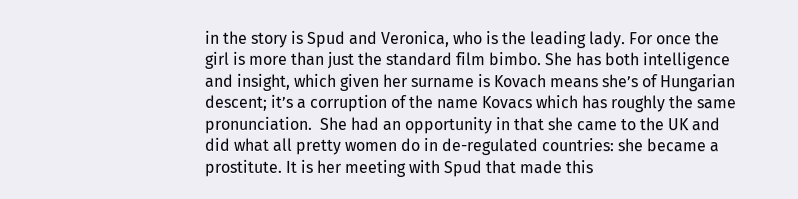in the story is Spud and Veronica, who is the leading lady. For once the girl is more than just the standard film bimbo. She has both intelligence and insight, which given her surname is Kovach means she’s of Hungarian descent; it’s a corruption of the name Kovacs which has roughly the same pronunciation.  She had an opportunity in that she came to the UK and did what all pretty women do in de-regulated countries: she became a prostitute. It is her meeting with Spud that made this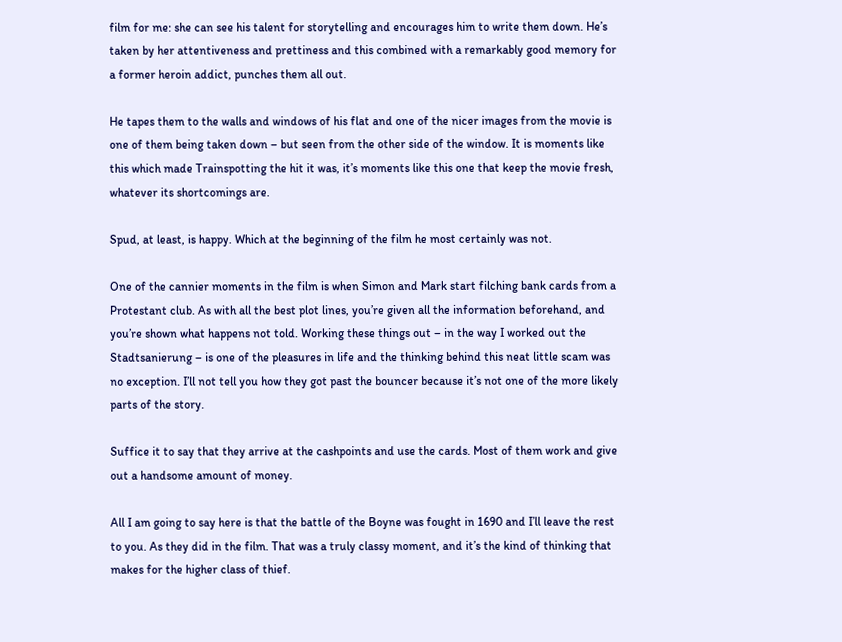film for me: she can see his talent for storytelling and encourages him to write them down. He’s taken by her attentiveness and prettiness and this combined with a remarkably good memory for a former heroin addict, punches them all out.

He tapes them to the walls and windows of his flat and one of the nicer images from the movie is one of them being taken down – but seen from the other side of the window. It is moments like this which made Trainspotting the hit it was, it’s moments like this one that keep the movie fresh, whatever its shortcomings are.

Spud, at least, is happy. Which at the beginning of the film he most certainly was not.

One of the cannier moments in the film is when Simon and Mark start filching bank cards from a Protestant club. As with all the best plot lines, you’re given all the information beforehand, and you’re shown what happens not told. Working these things out – in the way I worked out the Stadtsanierung – is one of the pleasures in life and the thinking behind this neat little scam was no exception. I’ll not tell you how they got past the bouncer because it’s not one of the more likely parts of the story.

Suffice it to say that they arrive at the cashpoints and use the cards. Most of them work and give out a handsome amount of money.

All I am going to say here is that the battle of the Boyne was fought in 1690 and I’ll leave the rest to you. As they did in the film. That was a truly classy moment, and it’s the kind of thinking that makes for the higher class of thief.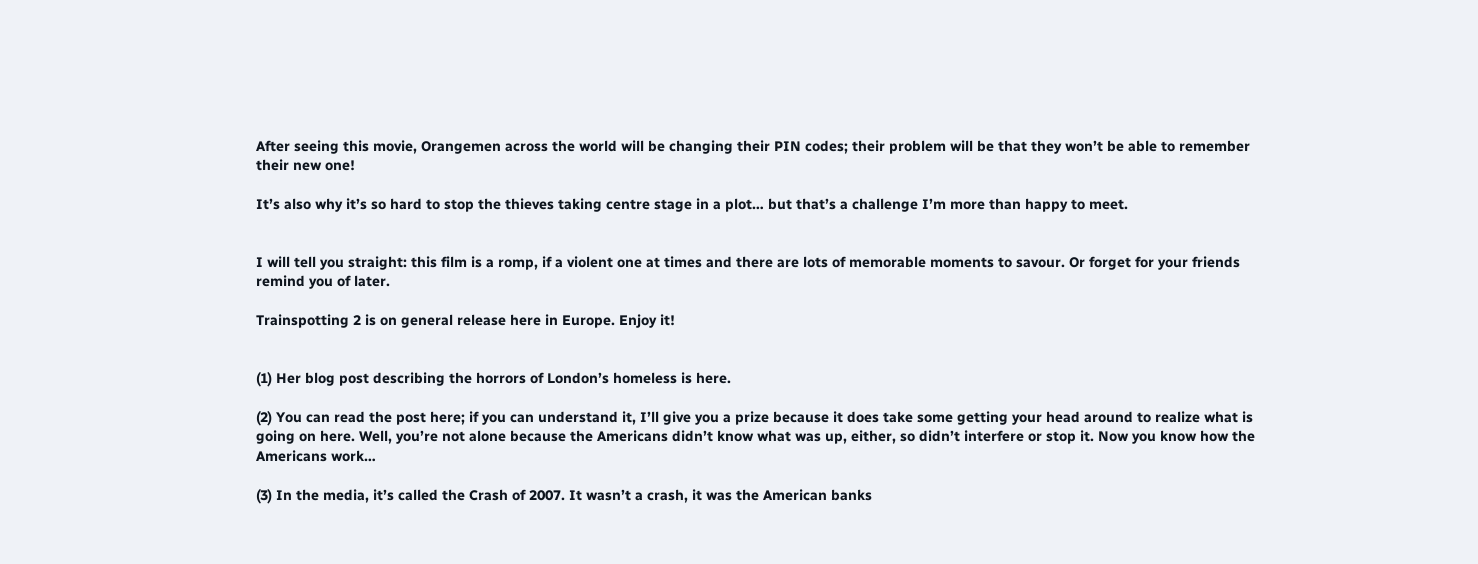After seeing this movie, Orangemen across the world will be changing their PIN codes; their problem will be that they won’t be able to remember their new one!

It’s also why it’s so hard to stop the thieves taking centre stage in a plot… but that’s a challenge I’m more than happy to meet.


I will tell you straight: this film is a romp, if a violent one at times and there are lots of memorable moments to savour. Or forget for your friends remind you of later.

Trainspotting 2 is on general release here in Europe. Enjoy it!


(1) Her blog post describing the horrors of London’s homeless is here.

(2) You can read the post here; if you can understand it, I’ll give you a prize because it does take some getting your head around to realize what is going on here. Well, you’re not alone because the Americans didn’t know what was up, either, so didn’t interfere or stop it. Now you know how the Americans work…

(3) In the media, it’s called the Crash of 2007. It wasn’t a crash, it was the American banks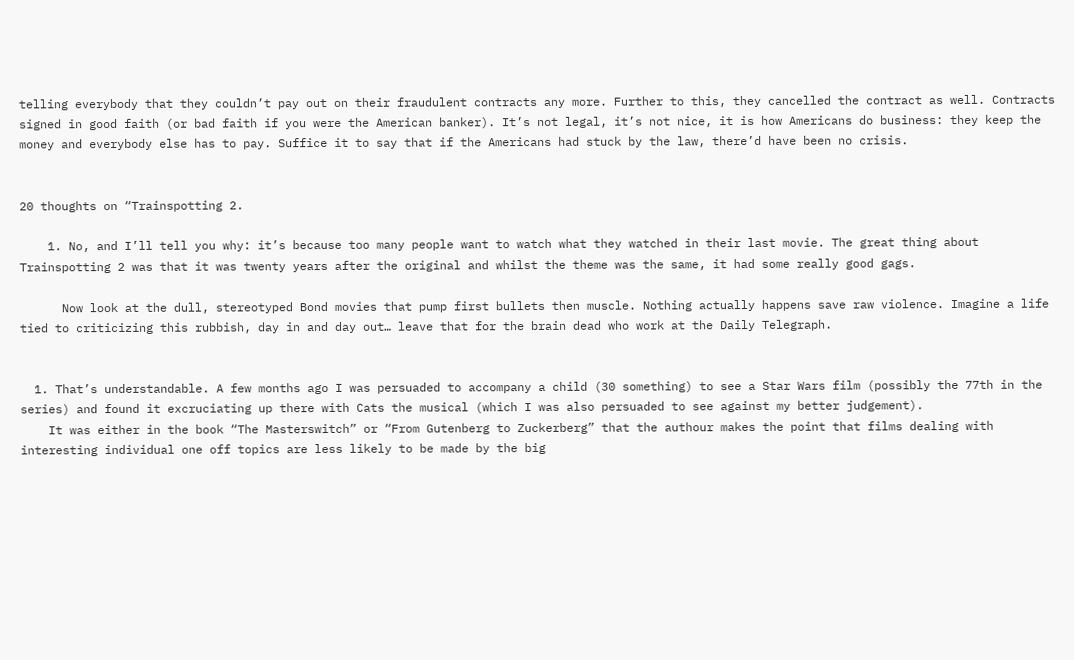telling everybody that they couldn’t pay out on their fraudulent contracts any more. Further to this, they cancelled the contract as well. Contracts signed in good faith (or bad faith if you were the American banker). It’s not legal, it’s not nice, it is how Americans do business: they keep the money and everybody else has to pay. Suffice it to say that if the Americans had stuck by the law, there’d have been no crisis.


20 thoughts on “Trainspotting 2.

    1. No, and I’ll tell you why: it’s because too many people want to watch what they watched in their last movie. The great thing about Trainspotting 2 was that it was twenty years after the original and whilst the theme was the same, it had some really good gags.

      Now look at the dull, stereotyped Bond movies that pump first bullets then muscle. Nothing actually happens save raw violence. Imagine a life tied to criticizing this rubbish, day in and day out… leave that for the brain dead who work at the Daily Telegraph.


  1. That’s understandable. A few months ago I was persuaded to accompany a child (30 something) to see a Star Wars film (possibly the 77th in the series) and found it excruciating up there with Cats the musical (which I was also persuaded to see against my better judgement).
    It was either in the book “The Masterswitch” or “From Gutenberg to Zuckerberg” that the authour makes the point that films dealing with interesting individual one off topics are less likely to be made by the big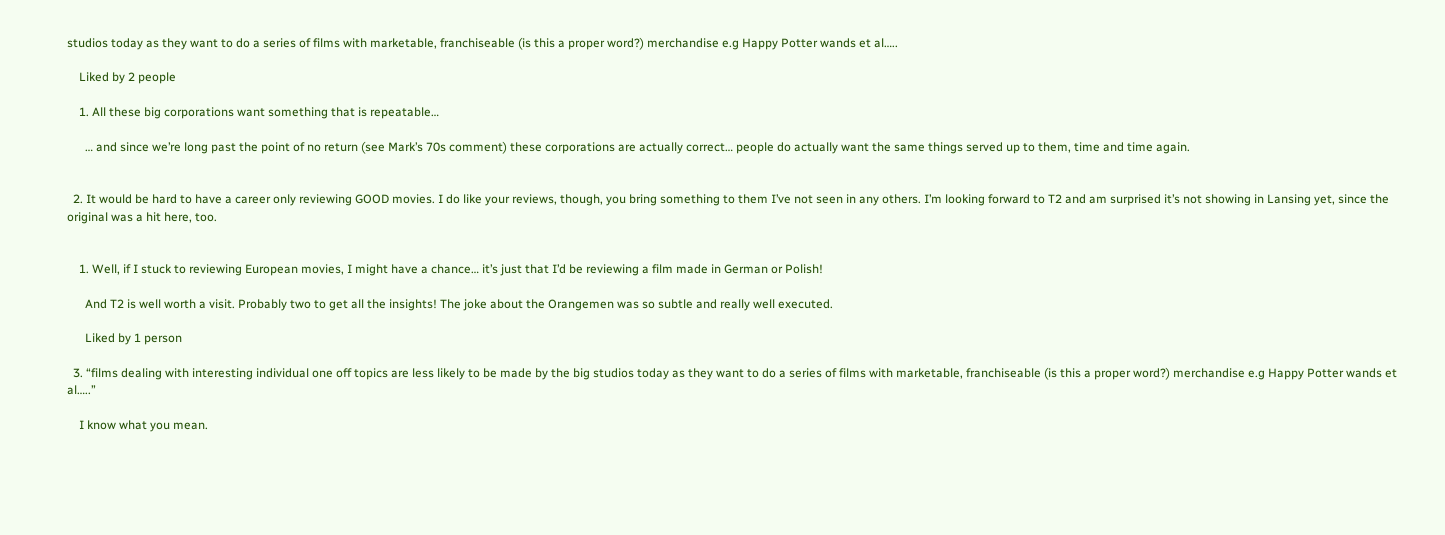studios today as they want to do a series of films with marketable, franchiseable (is this a proper word?) merchandise e.g Happy Potter wands et al…..

    Liked by 2 people

    1. All these big corporations want something that is repeatable…

      … and since we’re long past the point of no return (see Mark’s 70s comment) these corporations are actually correct… people do actually want the same things served up to them, time and time again.


  2. It would be hard to have a career only reviewing GOOD movies. I do like your reviews, though, you bring something to them I’ve not seen in any others. I’m looking forward to T2 and am surprised it’s not showing in Lansing yet, since the original was a hit here, too.


    1. Well, if I stuck to reviewing European movies, I might have a chance… it’s just that I’d be reviewing a film made in German or Polish!

      And T2 is well worth a visit. Probably two to get all the insights! The joke about the Orangemen was so subtle and really well executed.

      Liked by 1 person

  3. “films dealing with interesting individual one off topics are less likely to be made by the big studios today as they want to do a series of films with marketable, franchiseable (is this a proper word?) merchandise e.g Happy Potter wands et al…..”

    I know what you mean.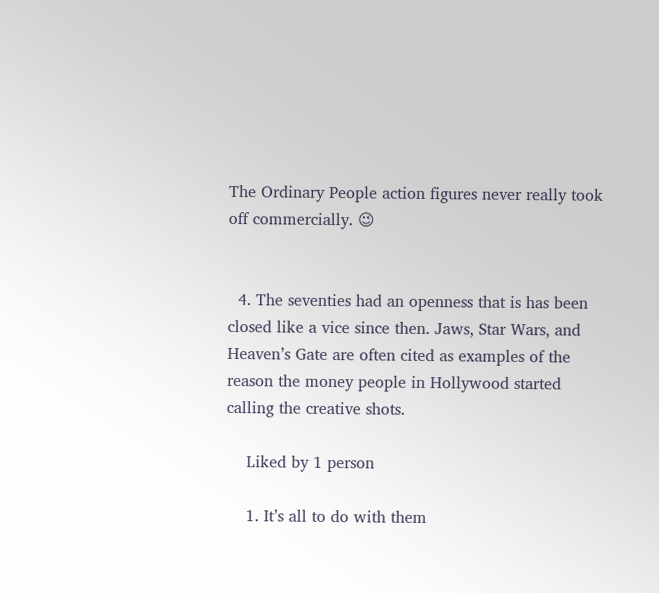The Ordinary People action figures never really took off commercially. 😉


  4. The seventies had an openness that is has been closed like a vice since then. Jaws, Star Wars, and Heaven’s Gate are often cited as examples of the reason the money people in Hollywood started calling the creative shots.

    Liked by 1 person

    1. It’s all to do with them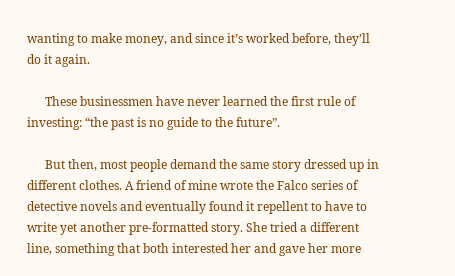wanting to make money, and since it’s worked before, they’ll do it again.

      These businessmen have never learned the first rule of investing: “the past is no guide to the future”.

      But then, most people demand the same story dressed up in different clothes. A friend of mine wrote the Falco series of detective novels and eventually found it repellent to have to write yet another pre-formatted story. She tried a different line, something that both interested her and gave her more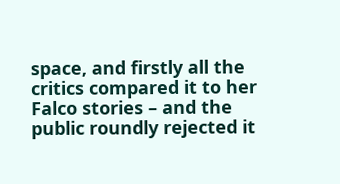space, and firstly all the critics compared it to her Falco stories – and the public roundly rejected it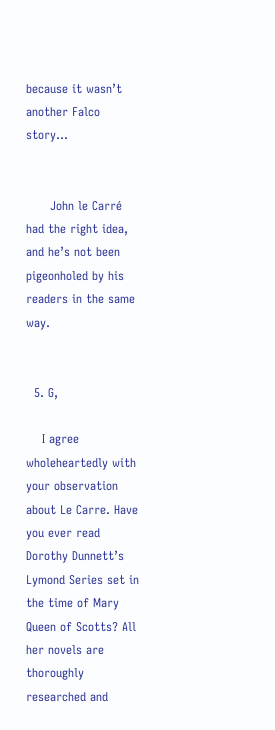because it wasn’t another Falco story…


      John le Carré had the right idea, and he’s not been pigeonholed by his readers in the same way.


  5. G,

    I agree wholeheartedly with your observation about Le Carre. Have you ever read Dorothy Dunnett’s Lymond Series set in the time of Mary Queen of Scotts? All her novels are thoroughly researched and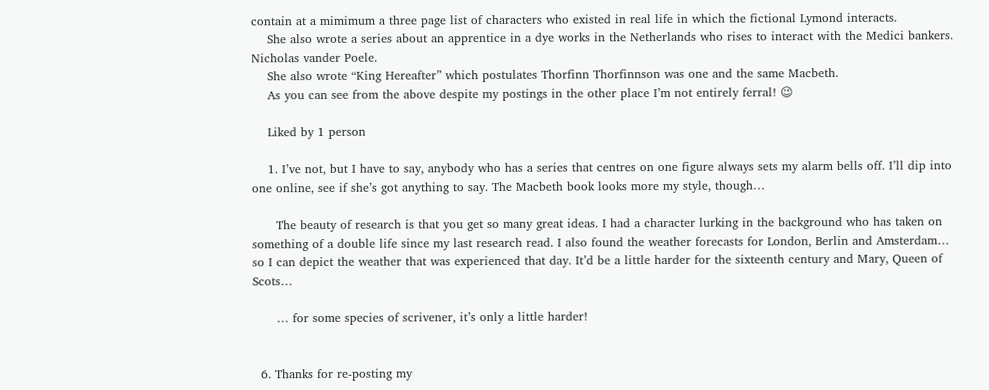contain at a mimimum a three page list of characters who existed in real life in which the fictional Lymond interacts.
    She also wrote a series about an apprentice in a dye works in the Netherlands who rises to interact with the Medici bankers. Nicholas vander Poele.
    She also wrote “King Hereafter” which postulates Thorfinn Thorfinnson was one and the same Macbeth.
    As you can see from the above despite my postings in the other place I’m not entirely ferral! 😉

    Liked by 1 person

    1. I’ve not, but I have to say, anybody who has a series that centres on one figure always sets my alarm bells off. I’ll dip into one online, see if she’s got anything to say. The Macbeth book looks more my style, though…

      The beauty of research is that you get so many great ideas. I had a character lurking in the background who has taken on something of a double life since my last research read. I also found the weather forecasts for London, Berlin and Amsterdam… so I can depict the weather that was experienced that day. It’d be a little harder for the sixteenth century and Mary, Queen of Scots…

      … for some species of scrivener, it’s only a little harder!


  6. Thanks for re-posting my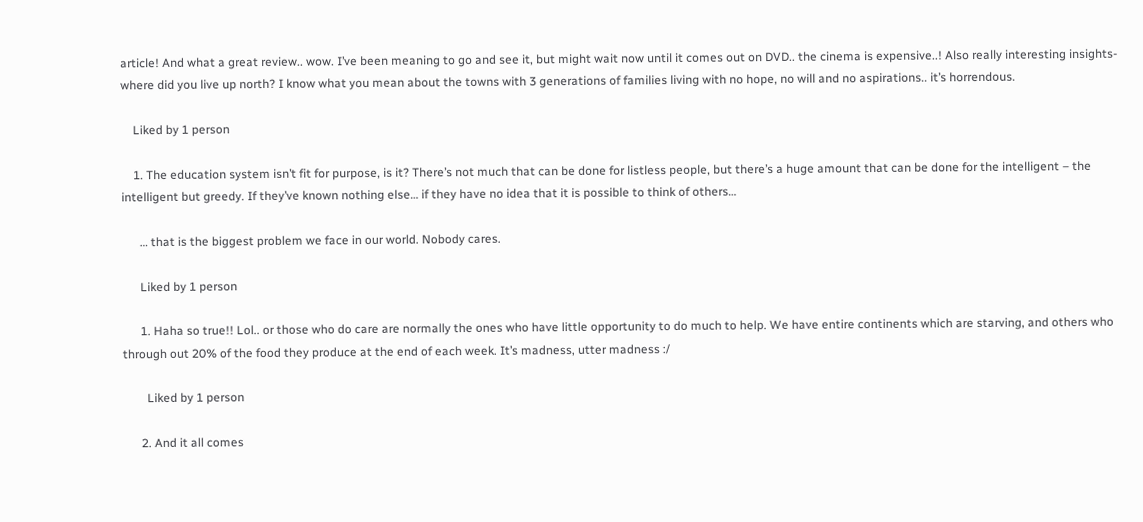article! And what a great review.. wow. I’ve been meaning to go and see it, but might wait now until it comes out on DVD.. the cinema is expensive..! Also really interesting insights- where did you live up north? I know what you mean about the towns with 3 generations of families living with no hope, no will and no aspirations.. it’s horrendous.

    Liked by 1 person

    1. The education system isn’t fit for purpose, is it? There’s not much that can be done for listless people, but there’s a huge amount that can be done for the intelligent – the intelligent but greedy. If they’ve known nothing else… if they have no idea that it is possible to think of others…

      … that is the biggest problem we face in our world. Nobody cares.

      Liked by 1 person

      1. Haha so true!! Lol.. or those who do care are normally the ones who have little opportunity to do much to help. We have entire continents which are starving, and others who through out 20% of the food they produce at the end of each week. It’s madness, utter madness :/

        Liked by 1 person

      2. And it all comes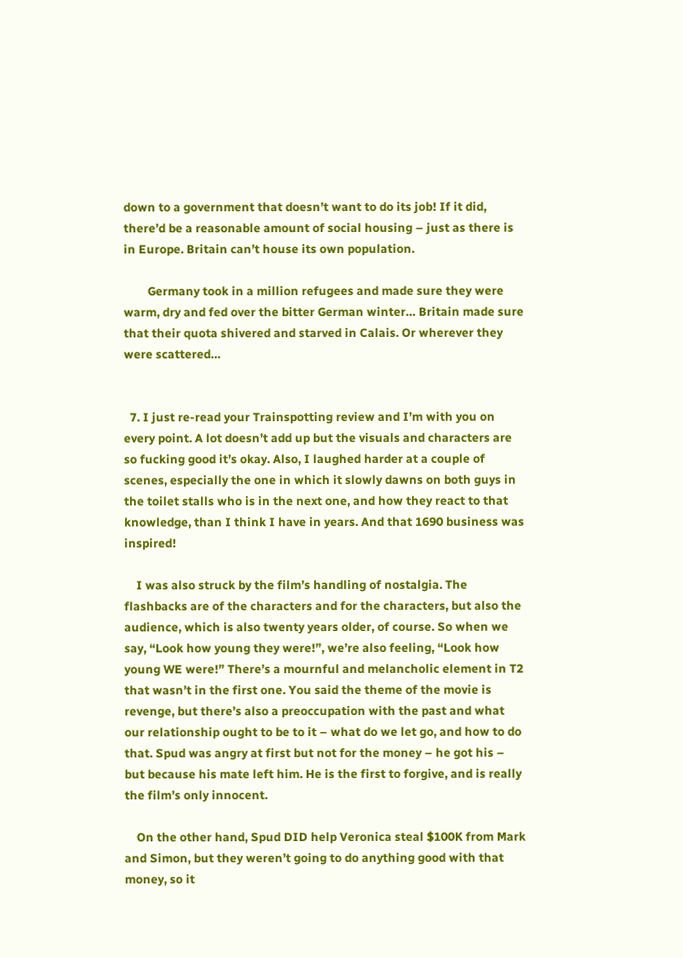down to a government that doesn’t want to do its job! If it did, there’d be a reasonable amount of social housing – just as there is in Europe. Britain can’t house its own population.

        Germany took in a million refugees and made sure they were warm, dry and fed over the bitter German winter… Britain made sure that their quota shivered and starved in Calais. Or wherever they were scattered…


  7. I just re-read your Trainspotting review and I’m with you on every point. A lot doesn’t add up but the visuals and characters are so fucking good it’s okay. Also, I laughed harder at a couple of scenes, especially the one in which it slowly dawns on both guys in the toilet stalls who is in the next one, and how they react to that knowledge, than I think I have in years. And that 1690 business was inspired!

    I was also struck by the film’s handling of nostalgia. The flashbacks are of the characters and for the characters, but also the audience, which is also twenty years older, of course. So when we say, “Look how young they were!”, we’re also feeling, “Look how young WE were!” There’s a mournful and melancholic element in T2 that wasn’t in the first one. You said the theme of the movie is revenge, but there’s also a preoccupation with the past and what our relationship ought to be to it – what do we let go, and how to do that. Spud was angry at first but not for the money – he got his – but because his mate left him. He is the first to forgive, and is really the film’s only innocent.

    On the other hand, Spud DID help Veronica steal $100K from Mark and Simon, but they weren’t going to do anything good with that money, so it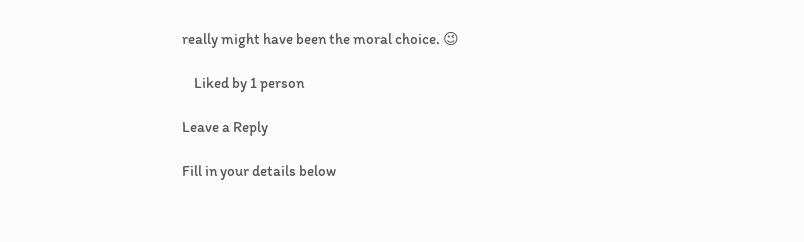really might have been the moral choice. 😉

    Liked by 1 person

Leave a Reply

Fill in your details below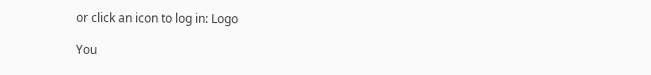or click an icon to log in: Logo

You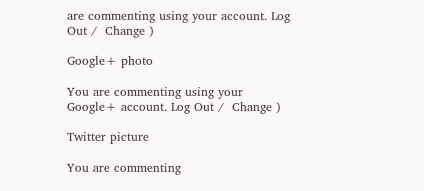are commenting using your account. Log Out /  Change )

Google+ photo

You are commenting using your Google+ account. Log Out /  Change )

Twitter picture

You are commenting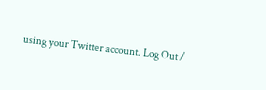using your Twitter account. Log Out /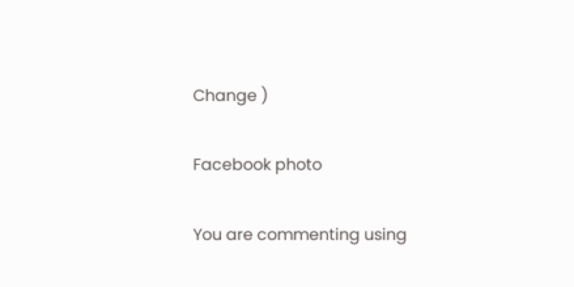Change )

Facebook photo

You are commenting using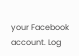your Facebook account. Log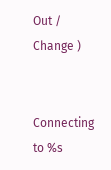Out /  Change )


Connecting to %s